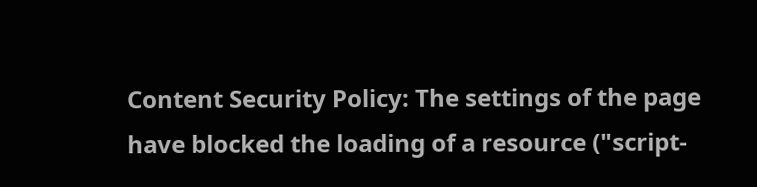Content Security Policy: The settings of the page have blocked the loading of a resource ("script-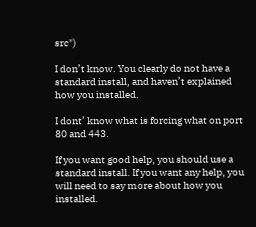src")

I don’t know. You clearly do not have a standard install, and haven’t explained how you installed.

I dont’ know what is forcing what on port 80 and 443.

If you want good help, you should use a standard install. If you want any help, you will need to say more about how you installed.